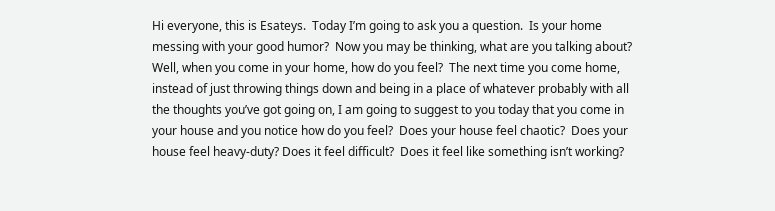Hi everyone, this is Esateys.  Today I’m going to ask you a question.  Is your home messing with your good humor?  Now you may be thinking, what are you talking about?  Well, when you come in your home, how do you feel?  The next time you come home, instead of just throwing things down and being in a place of whatever probably with all the thoughts you’ve got going on, I am going to suggest to you today that you come in your house and you notice how do you feel?  Does your house feel chaotic?  Does your house feel heavy-duty? Does it feel difficult?  Does it feel like something isn’t working?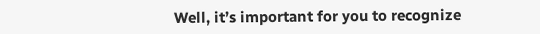Well, it’s important for you to recognize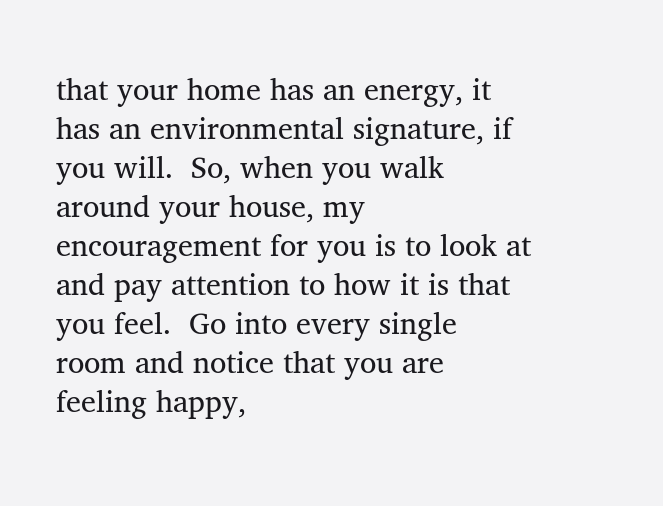that your home has an energy, it has an environmental signature, if you will.  So, when you walk around your house, my encouragement for you is to look at and pay attention to how it is that you feel.  Go into every single room and notice that you are feeling happy,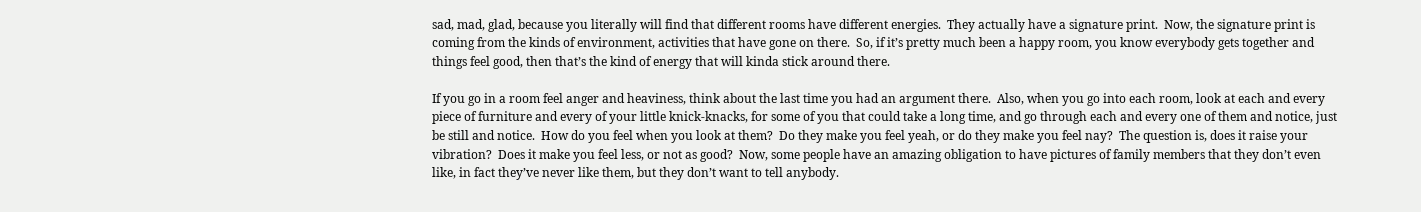sad, mad, glad, because you literally will find that different rooms have different energies.  They actually have a signature print.  Now, the signature print is coming from the kinds of environment, activities that have gone on there.  So, if it’s pretty much been a happy room, you know everybody gets together and things feel good, then that’s the kind of energy that will kinda stick around there.

If you go in a room feel anger and heaviness, think about the last time you had an argument there.  Also, when you go into each room, look at each and every piece of furniture and every of your little knick-knacks, for some of you that could take a long time, and go through each and every one of them and notice, just be still and notice.  How do you feel when you look at them?  Do they make you feel yeah, or do they make you feel nay?  The question is, does it raise your vibration?  Does it make you feel less, or not as good?  Now, some people have an amazing obligation to have pictures of family members that they don’t even like, in fact they’ve never like them, but they don’t want to tell anybody.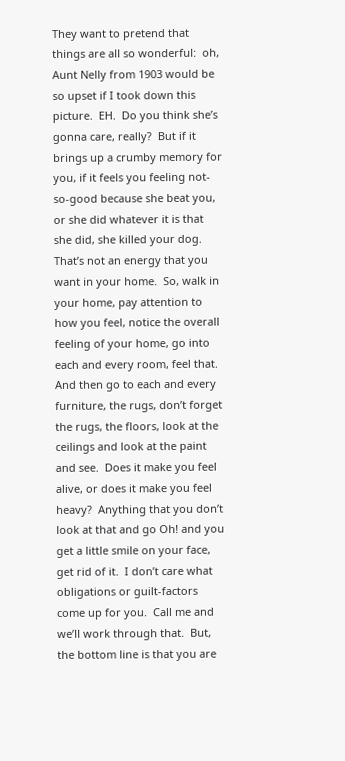They want to pretend that things are all so wonderful:  oh, Aunt Nelly from 1903 would be so upset if I took down this picture.  EH.  Do you think she’s gonna care, really?  But if it brings up a crumby memory for you, if it feels you feeling not-so-good because she beat you, or she did whatever it is that she did, she killed your dog.  That’s not an energy that you want in your home.  So, walk in your home, pay attention to how you feel, notice the overall feeling of your home, go into each and every room, feel that.  And then go to each and every furniture, the rugs, don’t forget the rugs, the floors, look at the ceilings and look at the paint and see.  Does it make you feel alive, or does it make you feel heavy?  Anything that you don’t look at that and go Oh! and you get a little smile on your face, get rid of it.  I don’t care what obligations or guilt-factors come up for you.  Call me and we’ll work through that.  But, the bottom line is that you are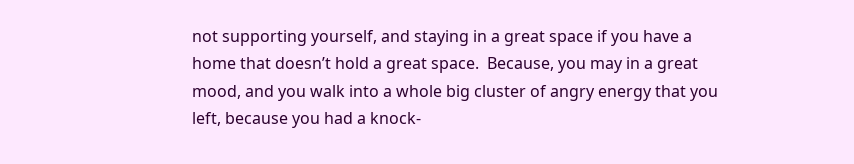not supporting yourself, and staying in a great space if you have a home that doesn’t hold a great space.  Because, you may in a great mood, and you walk into a whole big cluster of angry energy that you left, because you had a knock-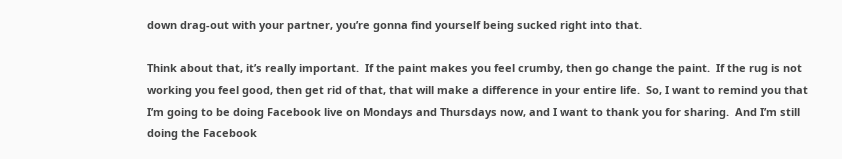down drag-out with your partner, you’re gonna find yourself being sucked right into that.

Think about that, it’s really important.  If the paint makes you feel crumby, then go change the paint.  If the rug is not working you feel good, then get rid of that, that will make a difference in your entire life.  So, I want to remind you that I’m going to be doing Facebook live on Mondays and Thursdays now, and I want to thank you for sharing.  And I’m still doing the Facebook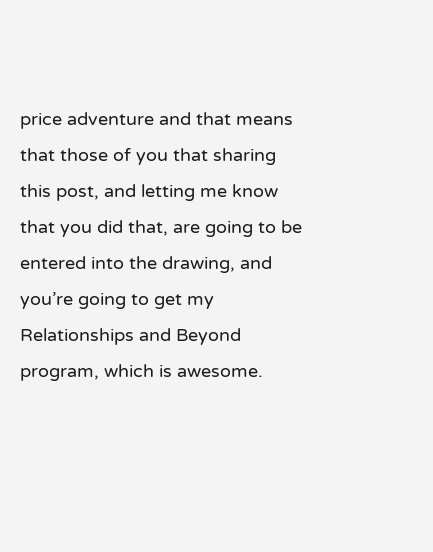price adventure and that means that those of you that sharing this post, and letting me know that you did that, are going to be entered into the drawing, and you’re going to get my Relationships and Beyond program, which is awesome.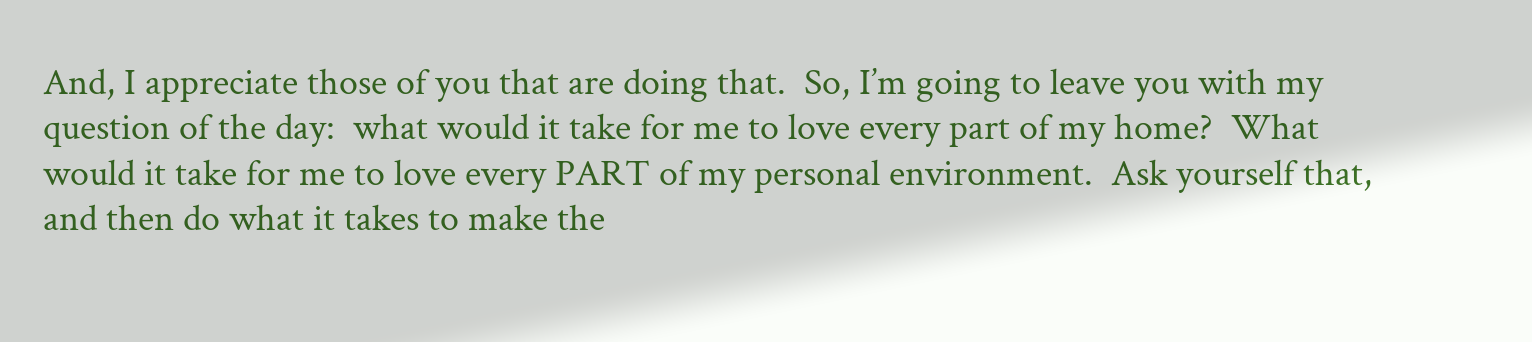And, I appreciate those of you that are doing that.  So, I’m going to leave you with my question of the day:  what would it take for me to love every part of my home?  What would it take for me to love every PART of my personal environment.  Ask yourself that, and then do what it takes to make the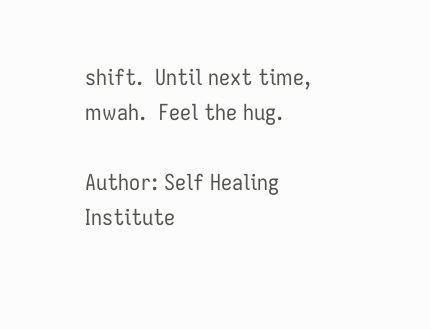shift.  Until next time, mwah.  Feel the hug.

Author: Self Healing Institute